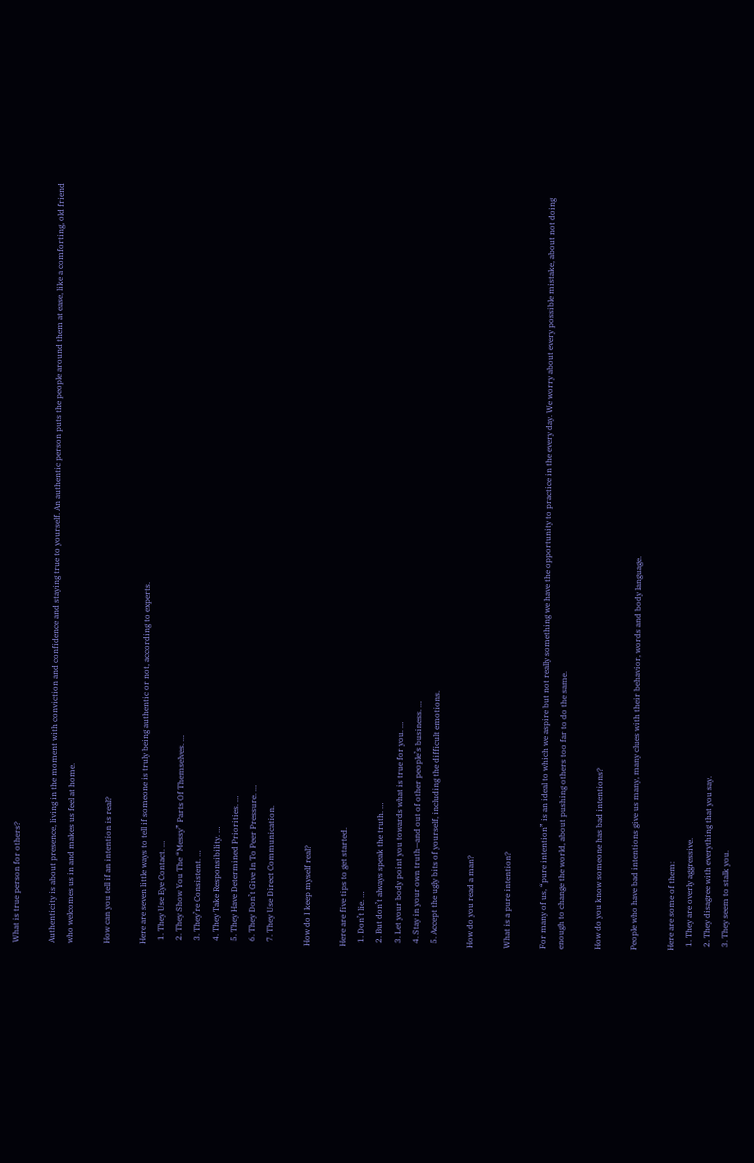What is true person for others?

Authenticity is about presence, living in the moment with conviction and confidence and staying true to yourself. An authentic person puts the people around them at ease, like a comforting, old friend who welcomes us in and makes us feel at home.

How can you tell if an intention is real?

Here are seven little ways to tell if someone is truly being authentic or not, according to experts.
  1. They Use Eye Contact. …
  2. They Show You The “Messy” Parts Of Themselves. …
  3. They’re Consistent. …
  4. They Take Responsibility. …
  5. They Have Determined Priorities. …
  6. They Don’t Give In To Peer Pressure. …
  7. They Use Direct Communication.

How do I keep myself real?

Here are five tips to get started.
  1. Don’t lie. …
  2. But don’t always speak the truth. …
  3. Let your body point you towards what is true for you. …
  4. Stay in your own truth—and out of other people’s business. …
  5. Accept the ugly bits of yourself, including the difficult emotions.

How do you read a man?

What is a pure intention?

For many of us, “pure intention” is an ideal to which we aspire but not really something we have the opportunity to practice in the every day. We worry about every possible mistake, about not doing enough to change the world, about pushing others too far to do the same.

How do you know someone has bad intentions?

People who have bad intentions give us many, many clues with their behavior, words and body language.

Here are some of them:
  1. They are overly aggressive.
  2. They disagree with everything that you say.
  3. They seem to stalk you.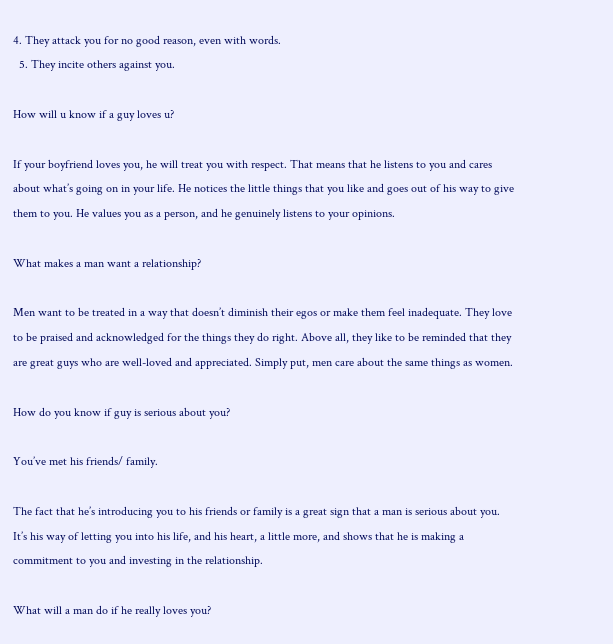4. They attack you for no good reason, even with words.
  5. They incite others against you.

How will u know if a guy loves u?

If your boyfriend loves you, he will treat you with respect. That means that he listens to you and cares about what’s going on in your life. He notices the little things that you like and goes out of his way to give them to you. He values you as a person, and he genuinely listens to your opinions.

What makes a man want a relationship?

Men want to be treated in a way that doesn’t diminish their egos or make them feel inadequate. They love to be praised and acknowledged for the things they do right. Above all, they like to be reminded that they are great guys who are well-loved and appreciated. Simply put, men care about the same things as women.

How do you know if guy is serious about you?

You’ve met his friends/ family.

The fact that he’s introducing you to his friends or family is a great sign that a man is serious about you. It’s his way of letting you into his life, and his heart, a little more, and shows that he is making a commitment to you and investing in the relationship.

What will a man do if he really loves you?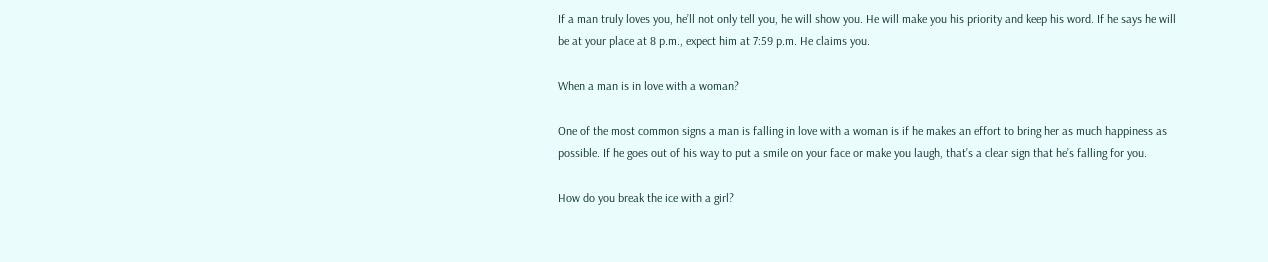If a man truly loves you, he’ll not only tell you, he will show you. He will make you his priority and keep his word. If he says he will be at your place at 8 p.m., expect him at 7:59 p.m. He claims you.

When a man is in love with a woman?

One of the most common signs a man is falling in love with a woman is if he makes an effort to bring her as much happiness as possible. If he goes out of his way to put a smile on your face or make you laugh, that’s a clear sign that he’s falling for you.

How do you break the ice with a girl?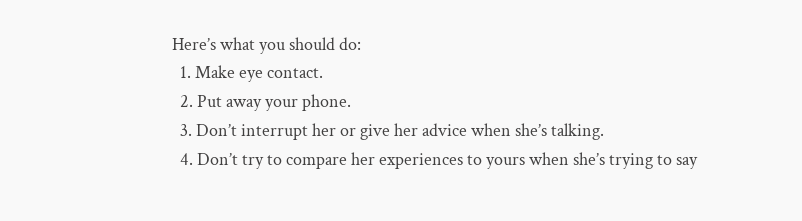Here’s what you should do:
  1. Make eye contact.
  2. Put away your phone.
  3. Don’t interrupt her or give her advice when she’s talking.
  4. Don’t try to compare her experiences to yours when she’s trying to say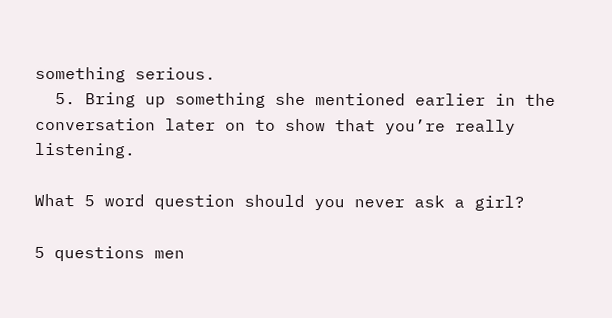something serious.
  5. Bring up something she mentioned earlier in the conversation later on to show that you’re really listening.

What 5 word question should you never ask a girl?

5 questions men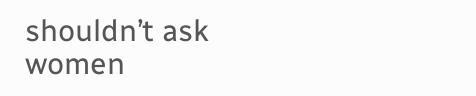shouldn’t ask women